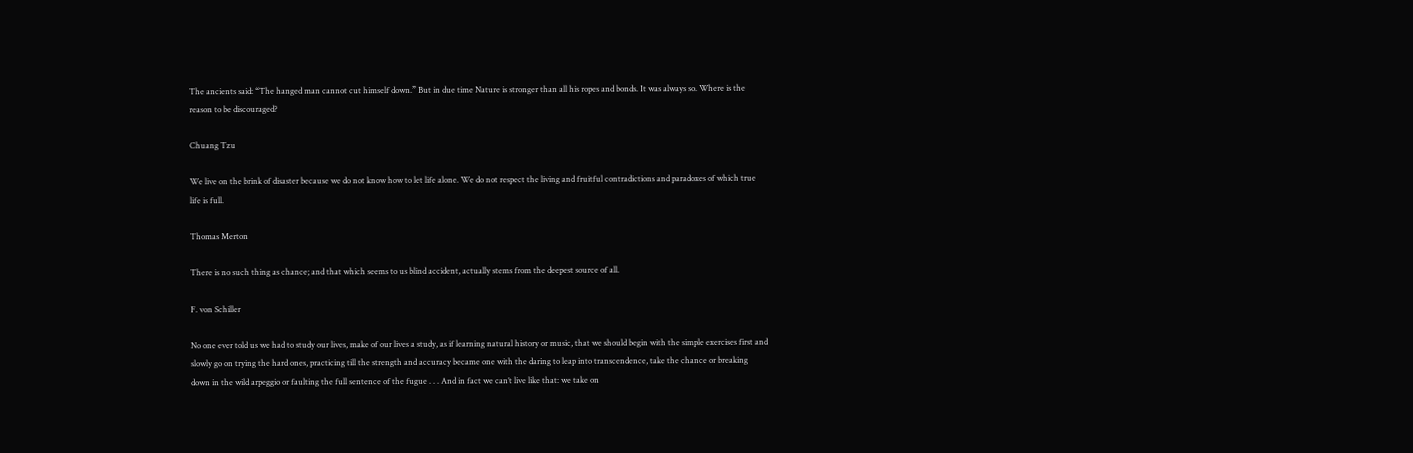The ancients said: “The hanged man cannot cut himself down.” But in due time Nature is stronger than all his ropes and bonds. It was always so. Where is the reason to be discouraged?

Chuang Tzu

We live on the brink of disaster because we do not know how to let life alone. We do not respect the living and fruitful contradictions and paradoxes of which true life is full.

Thomas Merton

There is no such thing as chance; and that which seems to us blind accident, actually stems from the deepest source of all.

F. von Schiller

No one ever told us we had to study our lives, make of our lives a study, as if learning natural history or music, that we should begin with the simple exercises first and slowly go on trying the hard ones, practicing till the strength and accuracy became one with the daring to leap into transcendence, take the chance or breaking down in the wild arpeggio or faulting the full sentence of the fugue . . . And in fact we can’t live like that: we take on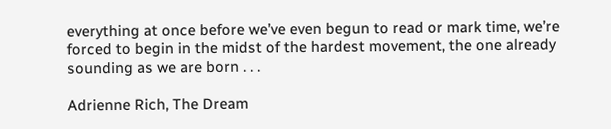everything at once before we’ve even begun to read or mark time, we’re forced to begin in the midst of the hardest movement, the one already sounding as we are born . . .

Adrienne Rich, The Dream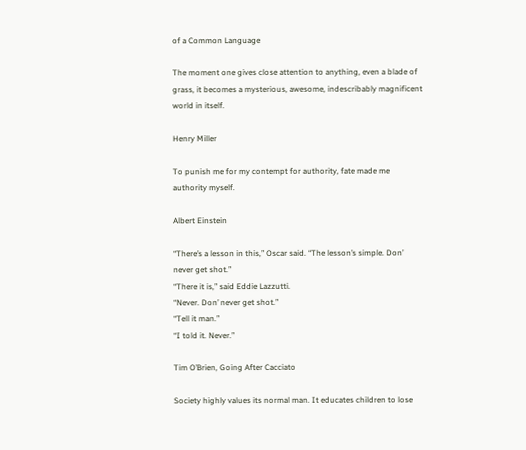of a Common Language

The moment one gives close attention to anything, even a blade of grass, it becomes a mysterious, awesome, indescribably magnificent world in itself.

Henry Miller

To punish me for my contempt for authority, fate made me authority myself.

Albert Einstein

“There’s a lesson in this,” Oscar said. “The lesson’s simple. Don’ never get shot.”
“There it is,” said Eddie Lazzutti.
“Never. Don’ never get shot.”
“Tell it man.”
“I told it. Never.”

Tim O’Brien, Going After Cacciato

Society highly values its normal man. It educates children to lose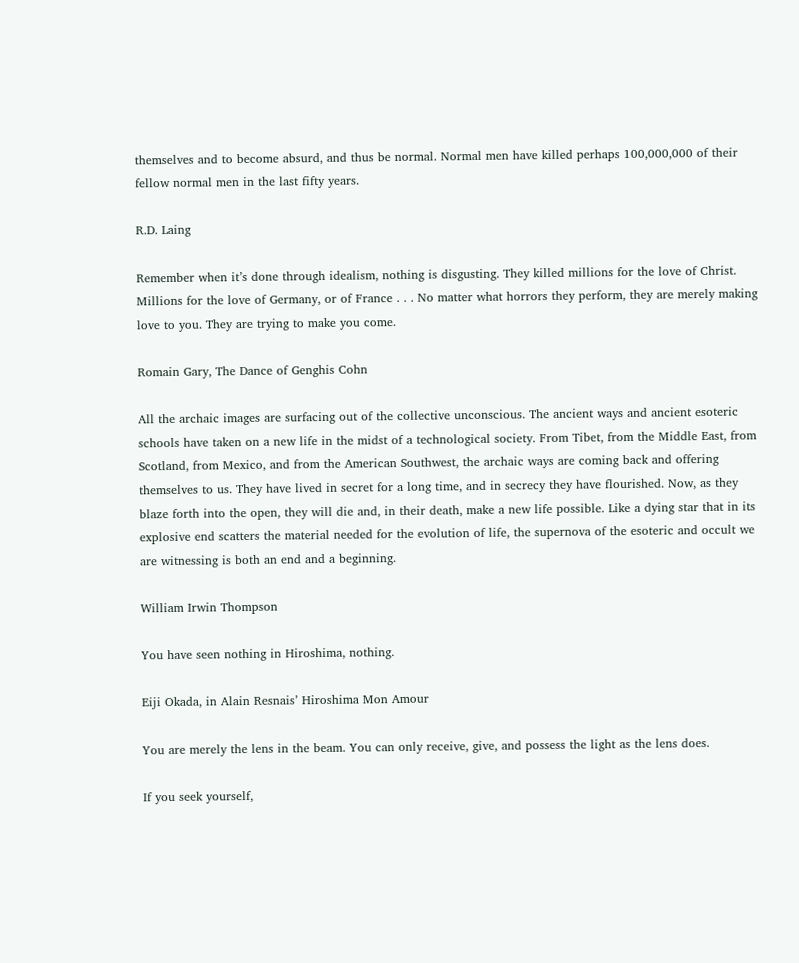themselves and to become absurd, and thus be normal. Normal men have killed perhaps 100,000,000 of their fellow normal men in the last fifty years.

R.D. Laing

Remember when it’s done through idealism, nothing is disgusting. They killed millions for the love of Christ. Millions for the love of Germany, or of France . . . No matter what horrors they perform, they are merely making love to you. They are trying to make you come.

Romain Gary, The Dance of Genghis Cohn

All the archaic images are surfacing out of the collective unconscious. The ancient ways and ancient esoteric schools have taken on a new life in the midst of a technological society. From Tibet, from the Middle East, from Scotland, from Mexico, and from the American Southwest, the archaic ways are coming back and offering themselves to us. They have lived in secret for a long time, and in secrecy they have flourished. Now, as they blaze forth into the open, they will die and, in their death, make a new life possible. Like a dying star that in its explosive end scatters the material needed for the evolution of life, the supernova of the esoteric and occult we are witnessing is both an end and a beginning.

William Irwin Thompson

You have seen nothing in Hiroshima, nothing.

Eiji Okada, in Alain Resnais’ Hiroshima Mon Amour

You are merely the lens in the beam. You can only receive, give, and possess the light as the lens does.

If you seek yourself,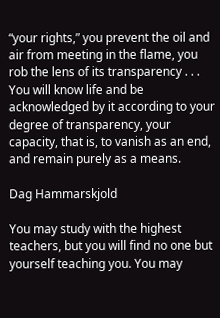“your rights,” you prevent the oil and air from meeting in the flame, you rob the lens of its transparency . . . You will know life and be acknowledged by it according to your degree of transparency, your capacity, that is, to vanish as an end, and remain purely as a means.

Dag Hammarskjold

You may study with the highest teachers, but you will find no one but yourself teaching you. You may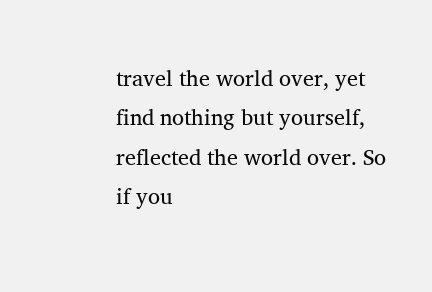travel the world over, yet find nothing but yourself, reflected the world over. So if you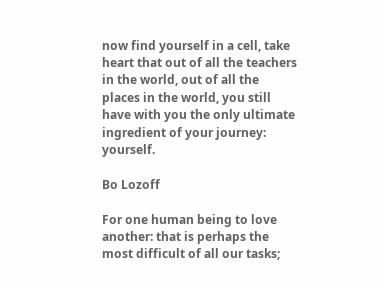now find yourself in a cell, take heart that out of all the teachers in the world, out of all the places in the world, you still have with you the only ultimate ingredient of your journey: yourself.

Bo Lozoff

For one human being to love another: that is perhaps the most difficult of all our tasks;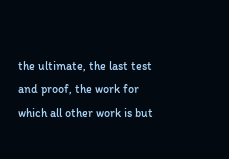the ultimate, the last test and proof, the work for which all other work is but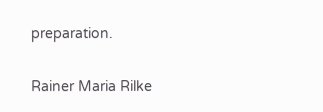preparation.

Rainer Maria Rilke